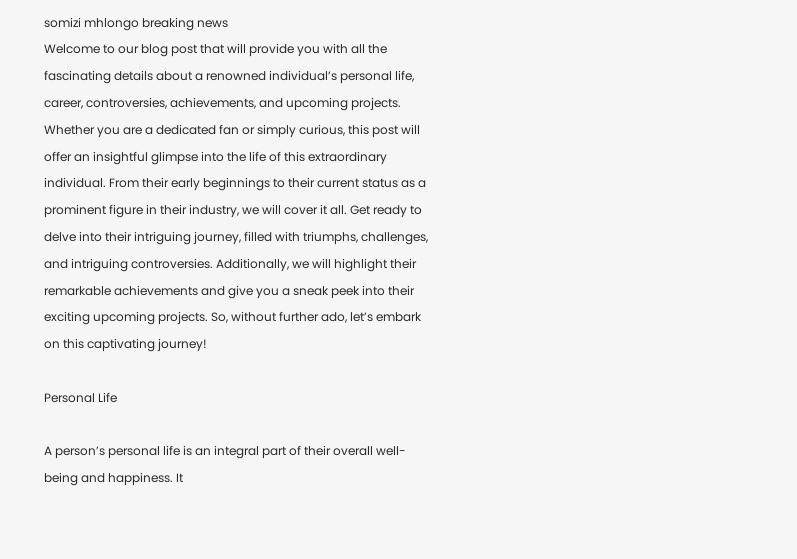somizi mhlongo breaking news
Welcome to our blog post that will provide you with all the fascinating details about a renowned individual’s personal life, career, controversies, achievements, and upcoming projects. Whether you are a dedicated fan or simply curious, this post will offer an insightful glimpse into the life of this extraordinary individual. From their early beginnings to their current status as a prominent figure in their industry, we will cover it all. Get ready to delve into their intriguing journey, filled with triumphs, challenges, and intriguing controversies. Additionally, we will highlight their remarkable achievements and give you a sneak peek into their exciting upcoming projects. So, without further ado, let’s embark on this captivating journey!

Personal Life

A person’s personal life is an integral part of their overall well-being and happiness. It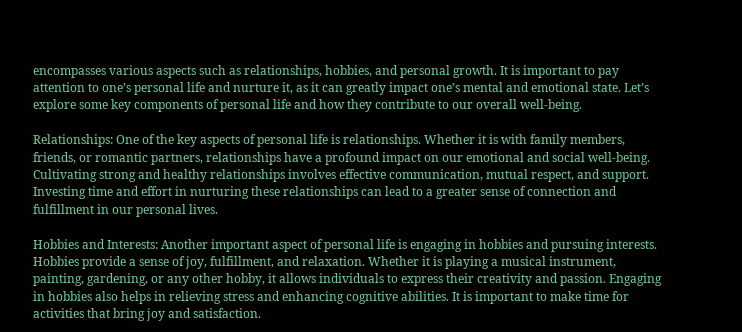encompasses various aspects such as relationships, hobbies, and personal growth. It is important to pay attention to one’s personal life and nurture it, as it can greatly impact one’s mental and emotional state. Let’s explore some key components of personal life and how they contribute to our overall well-being.

Relationships: One of the key aspects of personal life is relationships. Whether it is with family members, friends, or romantic partners, relationships have a profound impact on our emotional and social well-being. Cultivating strong and healthy relationships involves effective communication, mutual respect, and support. Investing time and effort in nurturing these relationships can lead to a greater sense of connection and fulfillment in our personal lives.

Hobbies and Interests: Another important aspect of personal life is engaging in hobbies and pursuing interests. Hobbies provide a sense of joy, fulfillment, and relaxation. Whether it is playing a musical instrument, painting, gardening, or any other hobby, it allows individuals to express their creativity and passion. Engaging in hobbies also helps in relieving stress and enhancing cognitive abilities. It is important to make time for activities that bring joy and satisfaction.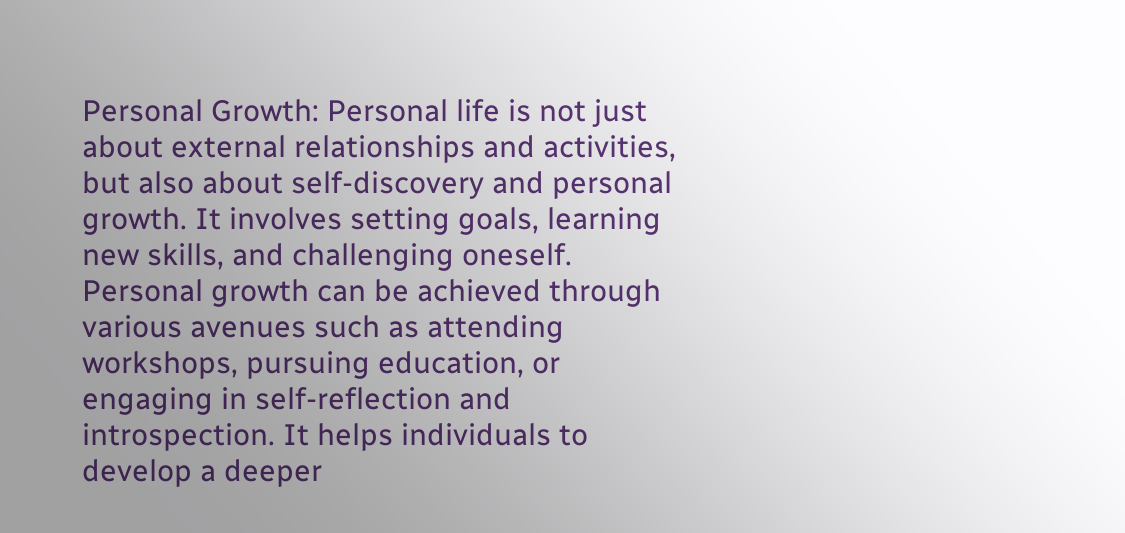Personal Growth: Personal life is not just about external relationships and activities, but also about self-discovery and personal growth. It involves setting goals, learning new skills, and challenging oneself. Personal growth can be achieved through various avenues such as attending workshops, pursuing education, or engaging in self-reflection and introspection. It helps individuals to develop a deeper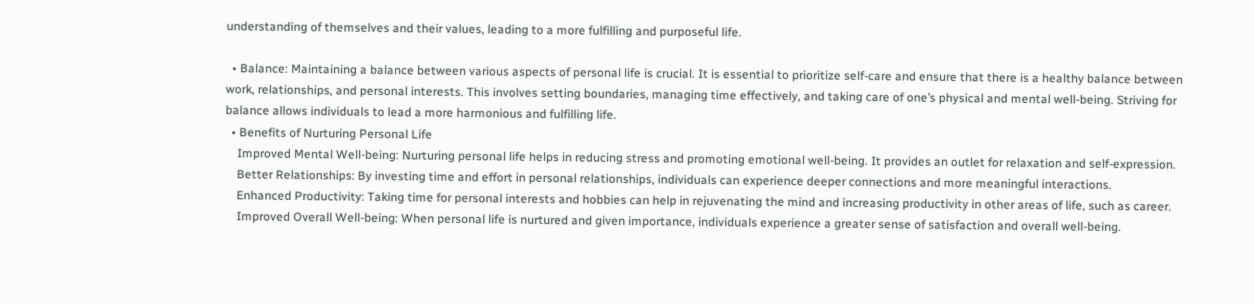understanding of themselves and their values, leading to a more fulfilling and purposeful life.

  • Balance: Maintaining a balance between various aspects of personal life is crucial. It is essential to prioritize self-care and ensure that there is a healthy balance between work, relationships, and personal interests. This involves setting boundaries, managing time effectively, and taking care of one’s physical and mental well-being. Striving for balance allows individuals to lead a more harmonious and fulfilling life.
  • Benefits of Nurturing Personal Life
    Improved Mental Well-being: Nurturing personal life helps in reducing stress and promoting emotional well-being. It provides an outlet for relaxation and self-expression.
    Better Relationships: By investing time and effort in personal relationships, individuals can experience deeper connections and more meaningful interactions.
    Enhanced Productivity: Taking time for personal interests and hobbies can help in rejuvenating the mind and increasing productivity in other areas of life, such as career.
    Improved Overall Well-being: When personal life is nurtured and given importance, individuals experience a greater sense of satisfaction and overall well-being.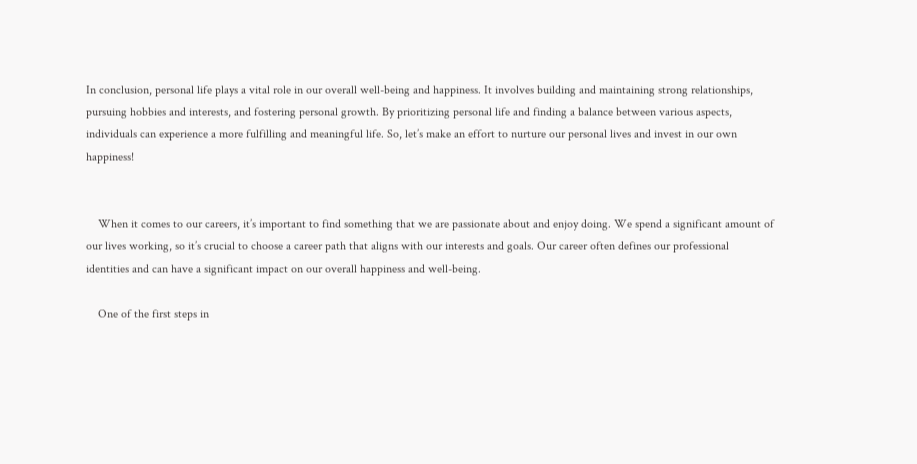In conclusion, personal life plays a vital role in our overall well-being and happiness. It involves building and maintaining strong relationships, pursuing hobbies and interests, and fostering personal growth. By prioritizing personal life and finding a balance between various aspects, individuals can experience a more fulfilling and meaningful life. So, let’s make an effort to nurture our personal lives and invest in our own happiness!


    When it comes to our careers, it’s important to find something that we are passionate about and enjoy doing. We spend a significant amount of our lives working, so it’s crucial to choose a career path that aligns with our interests and goals. Our career often defines our professional identities and can have a significant impact on our overall happiness and well-being.

    One of the first steps in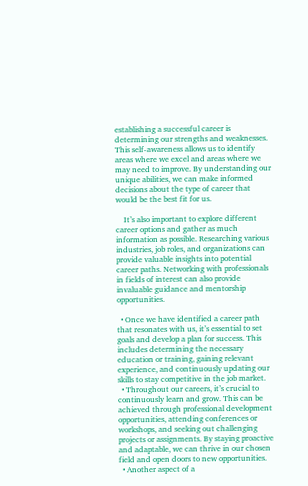establishing a successful career is determining our strengths and weaknesses. This self-awareness allows us to identify areas where we excel and areas where we may need to improve. By understanding our unique abilities, we can make informed decisions about the type of career that would be the best fit for us.

    It’s also important to explore different career options and gather as much information as possible. Researching various industries, job roles, and organizations can provide valuable insights into potential career paths. Networking with professionals in fields of interest can also provide invaluable guidance and mentorship opportunities.

  • Once we have identified a career path that resonates with us, it’s essential to set goals and develop a plan for success. This includes determining the necessary education or training, gaining relevant experience, and continuously updating our skills to stay competitive in the job market.
  • Throughout our careers, it’s crucial to continuously learn and grow. This can be achieved through professional development opportunities, attending conferences or workshops, and seeking out challenging projects or assignments. By staying proactive and adaptable, we can thrive in our chosen field and open doors to new opportunities.
  • Another aspect of a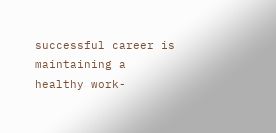successful career is maintaining a healthy work-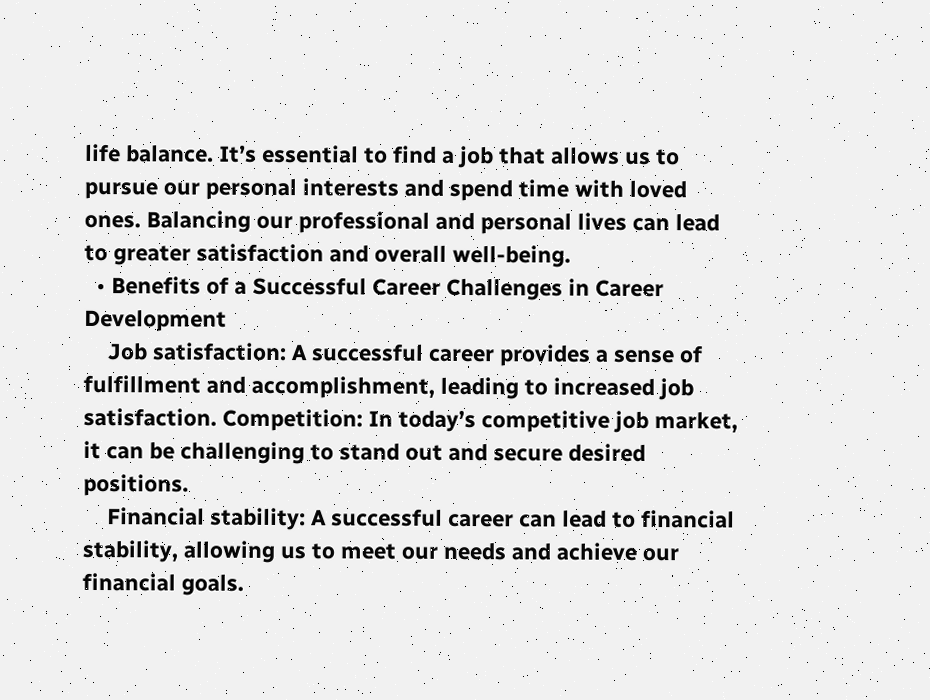life balance. It’s essential to find a job that allows us to pursue our personal interests and spend time with loved ones. Balancing our professional and personal lives can lead to greater satisfaction and overall well-being.
  • Benefits of a Successful Career Challenges in Career Development
    Job satisfaction: A successful career provides a sense of fulfillment and accomplishment, leading to increased job satisfaction. Competition: In today’s competitive job market, it can be challenging to stand out and secure desired positions.
    Financial stability: A successful career can lead to financial stability, allowing us to meet our needs and achieve our financial goals.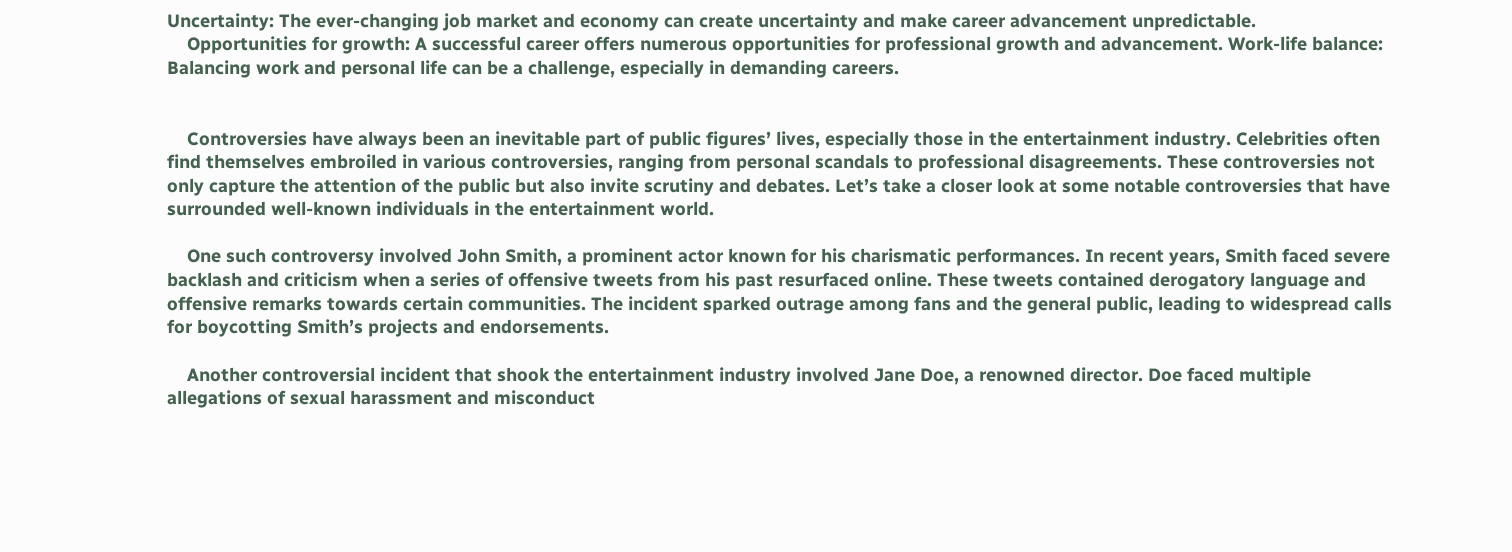Uncertainty: The ever-changing job market and economy can create uncertainty and make career advancement unpredictable.
    Opportunities for growth: A successful career offers numerous opportunities for professional growth and advancement. Work-life balance: Balancing work and personal life can be a challenge, especially in demanding careers.


    Controversies have always been an inevitable part of public figures’ lives, especially those in the entertainment industry. Celebrities often find themselves embroiled in various controversies, ranging from personal scandals to professional disagreements. These controversies not only capture the attention of the public but also invite scrutiny and debates. Let’s take a closer look at some notable controversies that have surrounded well-known individuals in the entertainment world.

    One such controversy involved John Smith, a prominent actor known for his charismatic performances. In recent years, Smith faced severe backlash and criticism when a series of offensive tweets from his past resurfaced online. These tweets contained derogatory language and offensive remarks towards certain communities. The incident sparked outrage among fans and the general public, leading to widespread calls for boycotting Smith’s projects and endorsements.

    Another controversial incident that shook the entertainment industry involved Jane Doe, a renowned director. Doe faced multiple allegations of sexual harassment and misconduct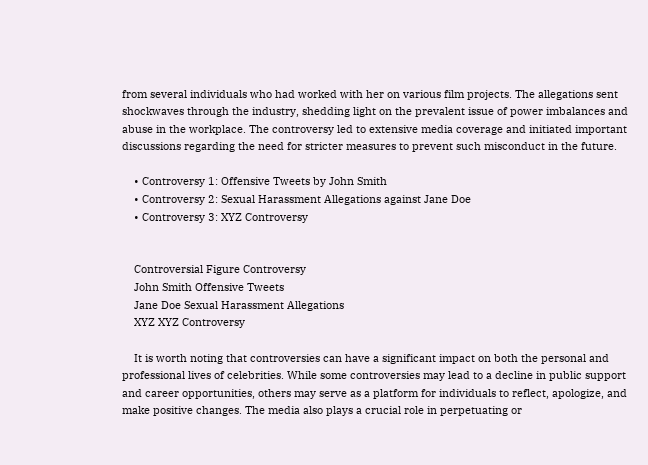from several individuals who had worked with her on various film projects. The allegations sent shockwaves through the industry, shedding light on the prevalent issue of power imbalances and abuse in the workplace. The controversy led to extensive media coverage and initiated important discussions regarding the need for stricter measures to prevent such misconduct in the future.

    • Controversy 1: Offensive Tweets by John Smith
    • Controversy 2: Sexual Harassment Allegations against Jane Doe
    • Controversy 3: XYZ Controversy


    Controversial Figure Controversy
    John Smith Offensive Tweets
    Jane Doe Sexual Harassment Allegations
    XYZ XYZ Controversy

    It is worth noting that controversies can have a significant impact on both the personal and professional lives of celebrities. While some controversies may lead to a decline in public support and career opportunities, others may serve as a platform for individuals to reflect, apologize, and make positive changes. The media also plays a crucial role in perpetuating or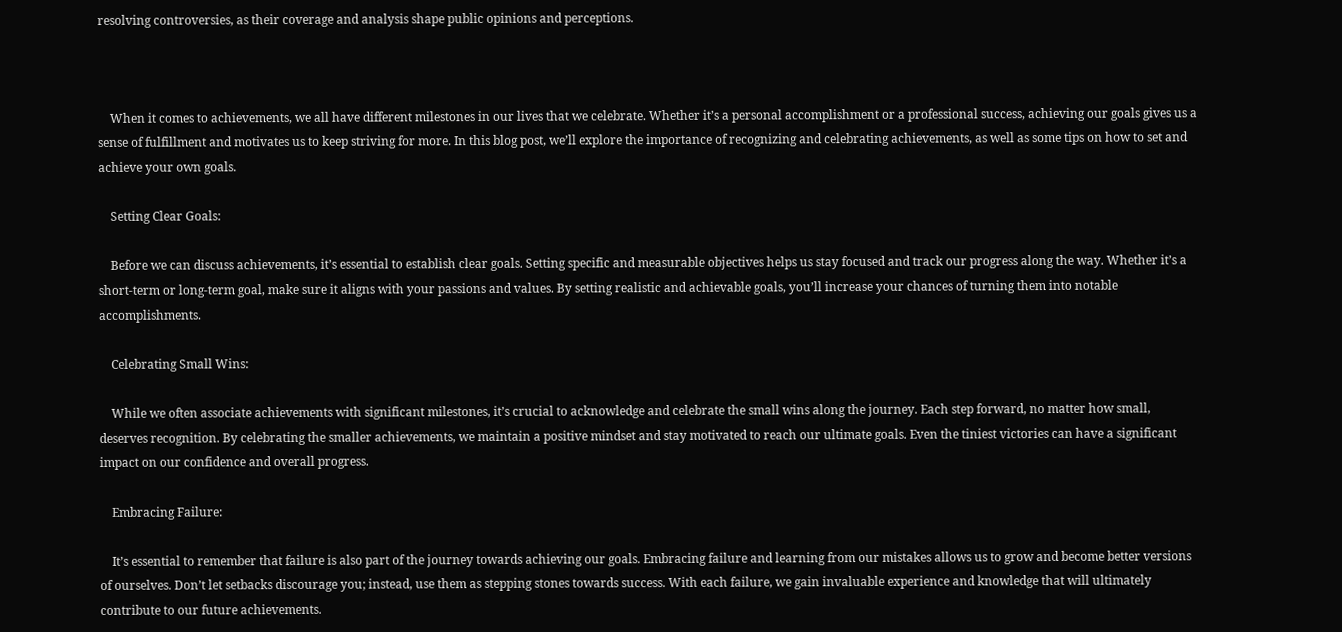resolving controversies, as their coverage and analysis shape public opinions and perceptions.



    When it comes to achievements, we all have different milestones in our lives that we celebrate. Whether it’s a personal accomplishment or a professional success, achieving our goals gives us a sense of fulfillment and motivates us to keep striving for more. In this blog post, we’ll explore the importance of recognizing and celebrating achievements, as well as some tips on how to set and achieve your own goals.

    Setting Clear Goals:

    Before we can discuss achievements, it’s essential to establish clear goals. Setting specific and measurable objectives helps us stay focused and track our progress along the way. Whether it’s a short-term or long-term goal, make sure it aligns with your passions and values. By setting realistic and achievable goals, you’ll increase your chances of turning them into notable accomplishments.

    Celebrating Small Wins:

    While we often associate achievements with significant milestones, it’s crucial to acknowledge and celebrate the small wins along the journey. Each step forward, no matter how small, deserves recognition. By celebrating the smaller achievements, we maintain a positive mindset and stay motivated to reach our ultimate goals. Even the tiniest victories can have a significant impact on our confidence and overall progress.

    Embracing Failure:

    It’s essential to remember that failure is also part of the journey towards achieving our goals. Embracing failure and learning from our mistakes allows us to grow and become better versions of ourselves. Don’t let setbacks discourage you; instead, use them as stepping stones towards success. With each failure, we gain invaluable experience and knowledge that will ultimately contribute to our future achievements.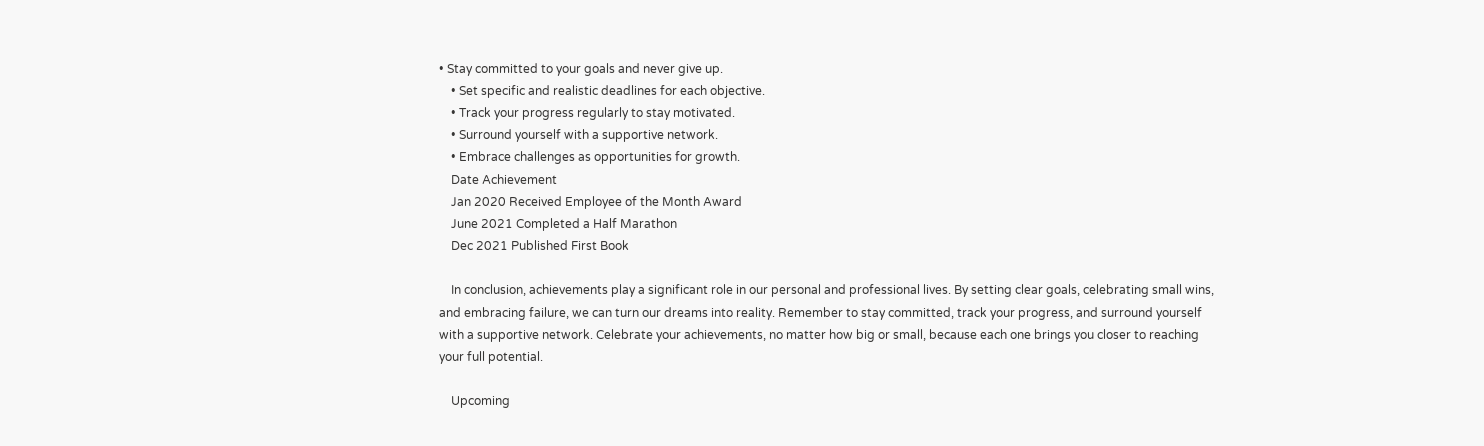• Stay committed to your goals and never give up.
    • Set specific and realistic deadlines for each objective.
    • Track your progress regularly to stay motivated.
    • Surround yourself with a supportive network.
    • Embrace challenges as opportunities for growth.
    Date Achievement
    Jan 2020 Received Employee of the Month Award
    June 2021 Completed a Half Marathon
    Dec 2021 Published First Book

    In conclusion, achievements play a significant role in our personal and professional lives. By setting clear goals, celebrating small wins, and embracing failure, we can turn our dreams into reality. Remember to stay committed, track your progress, and surround yourself with a supportive network. Celebrate your achievements, no matter how big or small, because each one brings you closer to reaching your full potential.

    Upcoming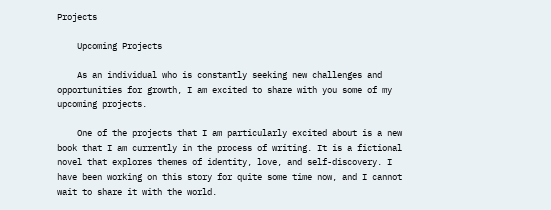Projects

    Upcoming Projects

    As an individual who is constantly seeking new challenges and opportunities for growth, I am excited to share with you some of my upcoming projects.

    One of the projects that I am particularly excited about is a new book that I am currently in the process of writing. It is a fictional novel that explores themes of identity, love, and self-discovery. I have been working on this story for quite some time now, and I cannot wait to share it with the world.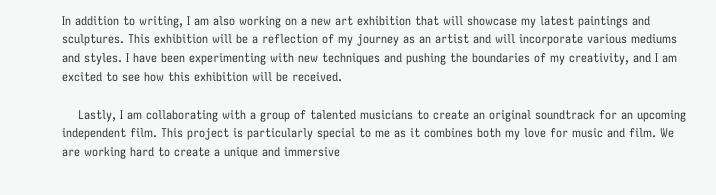In addition to writing, I am also working on a new art exhibition that will showcase my latest paintings and sculptures. This exhibition will be a reflection of my journey as an artist and will incorporate various mediums and styles. I have been experimenting with new techniques and pushing the boundaries of my creativity, and I am excited to see how this exhibition will be received.

    Lastly, I am collaborating with a group of talented musicians to create an original soundtrack for an upcoming independent film. This project is particularly special to me as it combines both my love for music and film. We are working hard to create a unique and immersive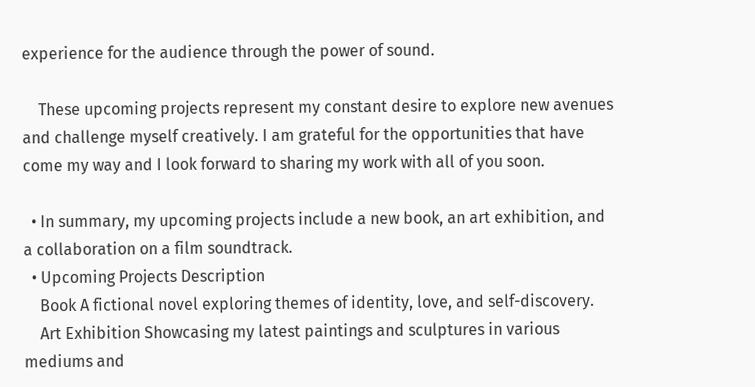experience for the audience through the power of sound.

    These upcoming projects represent my constant desire to explore new avenues and challenge myself creatively. I am grateful for the opportunities that have come my way and I look forward to sharing my work with all of you soon.

  • In summary, my upcoming projects include a new book, an art exhibition, and a collaboration on a film soundtrack.
  • Upcoming Projects Description
    Book A fictional novel exploring themes of identity, love, and self-discovery.
    Art Exhibition Showcasing my latest paintings and sculptures in various mediums and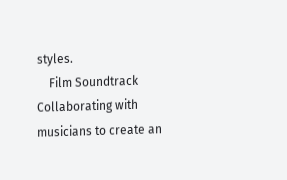styles.
    Film Soundtrack Collaborating with musicians to create an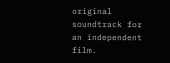original soundtrack for an independent film.